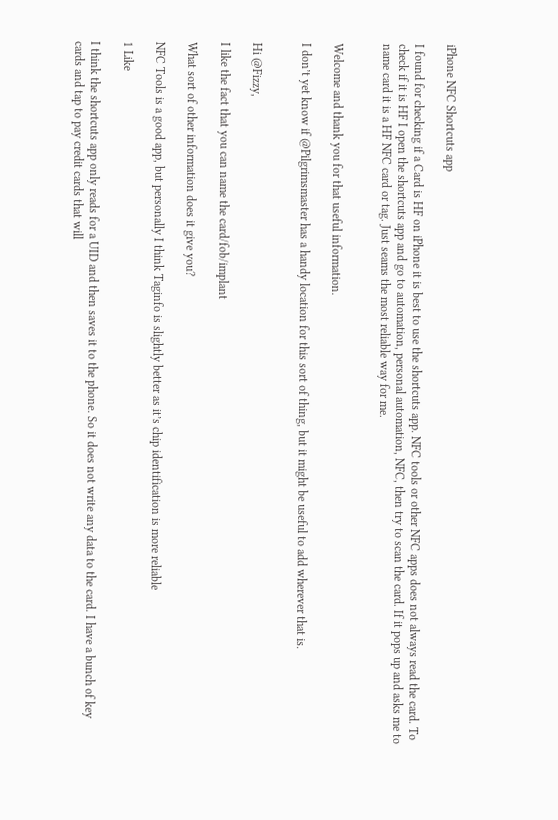iPhone NFC Shortcuts app

I found for checking if a Card is HF on iPhone it is best to use the shortcuts app. NFC tools or other NFC apps does not always read the card. To check if it is HF I open the shortcuts app and go to automation, personal automation, NFC, then try to scan the card. If it pops up and asks me to name card it is a HF NFC card or tag. Just seams the most reliable way for me.


Welcome and thank you for that useful information.

I don’t yet know if @Pilgrimsmaster has a handy location for this sort of thing, but it might be useful to add wherever that is.


Hi @Fizzy,

I like the fact that you can name the card/fob/implant

What sort of other information does it give you?

NFC Tools is a good app, but personally I think Taginfo is slightly better as it’s chip identification is more reliable

1 Like

I think the shortcuts app only reads for a UID and then saves it to the phone. So it does not write any data to the card. I have a bunch of key cards and tap to pay credit cards that will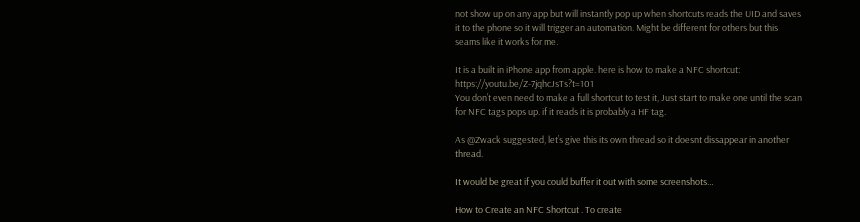not show up on any app but will instantly pop up when shortcuts reads the UID and saves it to the phone so it will trigger an automation. Might be different for others but this seams like it works for me.

It is a built in iPhone app from apple. here is how to make a NFC shortcut: https://youtu.be/Z-7jqhcJsTs?t=101
You don’t even need to make a full shortcut to test it, Just start to make one until the scan for NFC tags pops up. if it reads it is probably a HF tag.

As @Zwack suggested, let’s give this its own thread so it doesnt dissappear in another thread.

It would be great if you could buffer it out with some screenshots…

How to Create an NFC Shortcut . To create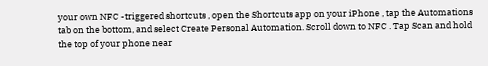your own NFC -triggered shortcuts , open the Shortcuts app on your iPhone , tap the Automations tab on the bottom, and select Create Personal Automation. Scroll down to NFC . Tap Scan and hold the top of your phone near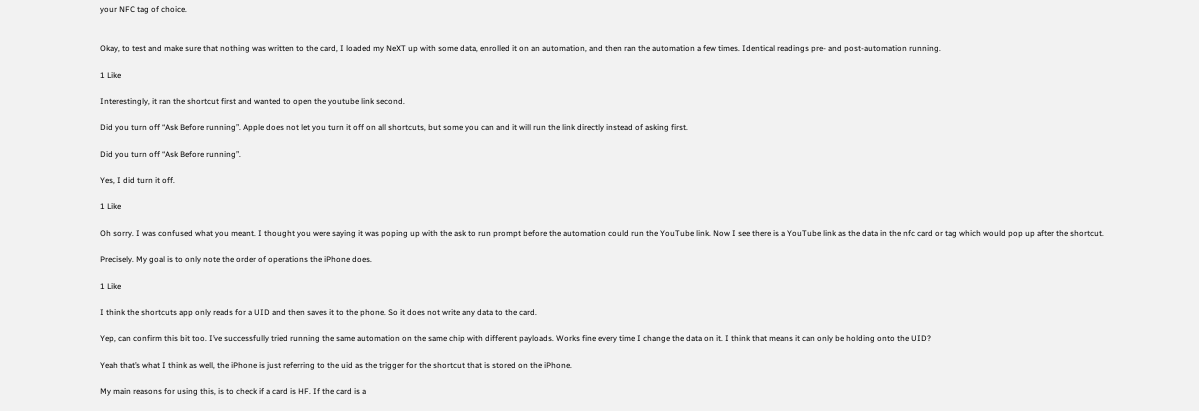your NFC tag of choice.


Okay, to test and make sure that nothing was written to the card, I loaded my NeXT up with some data, enrolled it on an automation, and then ran the automation a few times. Identical readings pre- and post-automation running.

1 Like

Interestingly, it ran the shortcut first and wanted to open the youtube link second.

Did you turn off “Ask Before running”. Apple does not let you turn it off on all shortcuts, but some you can and it will run the link directly instead of asking first.

Did you turn off “Ask Before running”.

Yes, I did turn it off.

1 Like

Oh sorry. I was confused what you meant. I thought you were saying it was poping up with the ask to run prompt before the automation could run the YouTube link. Now I see there is a YouTube link as the data in the nfc card or tag which would pop up after the shortcut.

Precisely. My goal is to only note the order of operations the iPhone does.

1 Like

I think the shortcuts app only reads for a UID and then saves it to the phone. So it does not write any data to the card.

Yep, can confirm this bit too. I’ve successfully tried running the same automation on the same chip with different payloads. Works fine every time I change the data on it. I think that means it can only be holding onto the UID?

Yeah that’s what I think as well, the iPhone is just referring to the uid as the trigger for the shortcut that is stored on the iPhone.

My main reasons for using this, is to check if a card is HF. If the card is a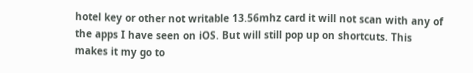hotel key or other not writable 13.56mhz card it will not scan with any of the apps I have seen on iOS. But will still pop up on shortcuts. This makes it my go to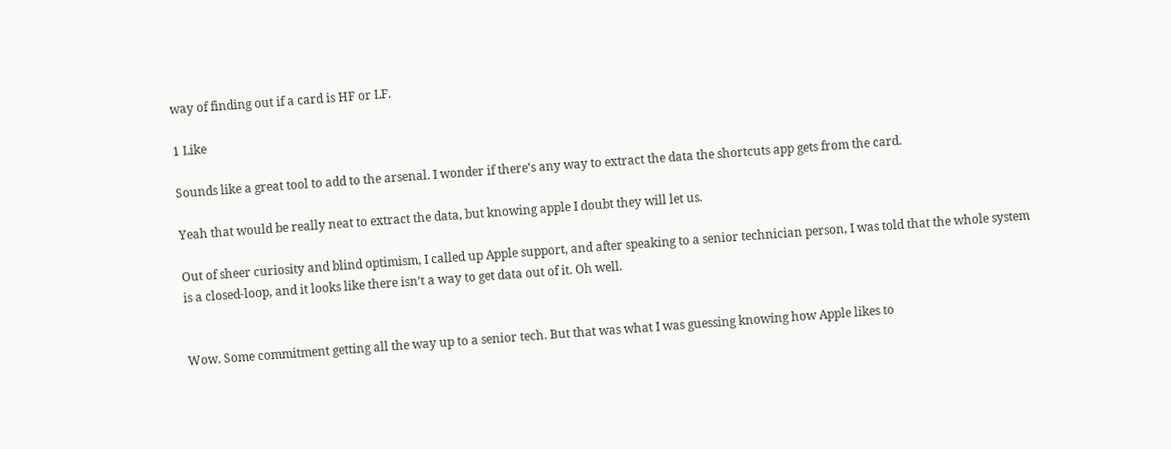way of finding out if a card is HF or LF.

1 Like

Sounds like a great tool to add to the arsenal. I wonder if there’s any way to extract the data the shortcuts app gets from the card.

Yeah that would be really neat to extract the data, but knowing apple I doubt they will let us.

Out of sheer curiosity and blind optimism, I called up Apple support, and after speaking to a senior technician person, I was told that the whole system is a closed-loop, and it looks like there isn’t a way to get data out of it. Oh well.


Wow. Some commitment getting all the way up to a senior tech. But that was what I was guessing knowing how Apple likes to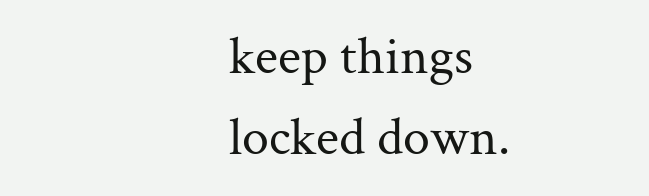keep things locked down.